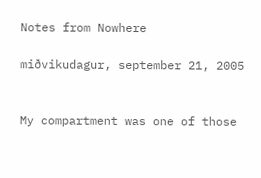Notes from Nowhere

miðvikudagur, september 21, 2005


My compartment was one of those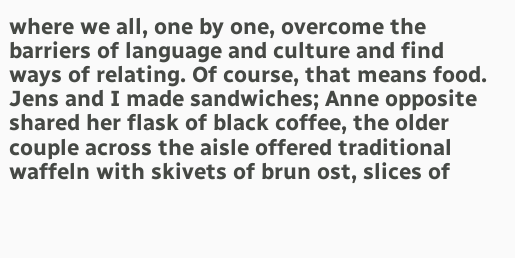where we all, one by one, overcome the barriers of language and culture and find ways of relating. Of course, that means food. Jens and I made sandwiches; Anne opposite shared her flask of black coffee, the older couple across the aisle offered traditional waffeln with skivets of brun ost, slices of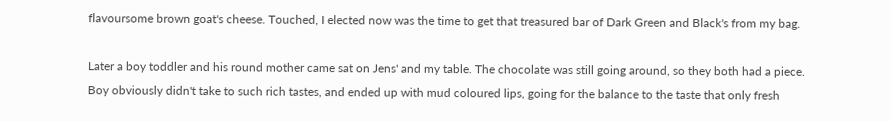flavoursome brown goat's cheese. Touched, I elected now was the time to get that treasured bar of Dark Green and Black's from my bag.

Later a boy toddler and his round mother came sat on Jens' and my table. The chocolate was still going around, so they both had a piece. Boy obviously didn't take to such rich tastes, and ended up with mud coloured lips, going for the balance to the taste that only fresh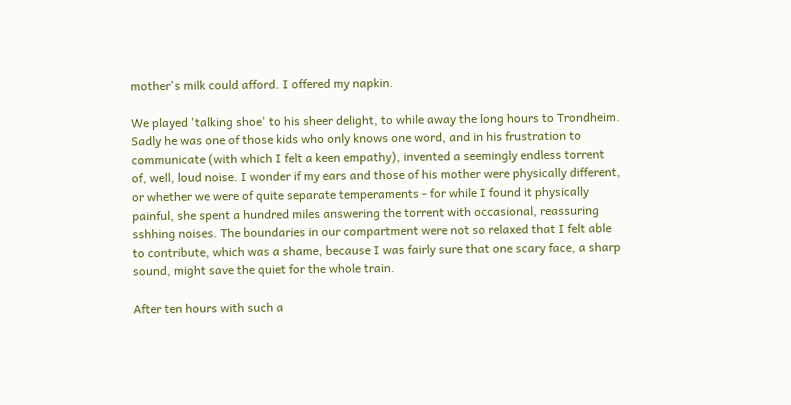mother's milk could afford. I offered my napkin.

We played 'talking shoe' to his sheer delight, to while away the long hours to Trondheim. Sadly he was one of those kids who only knows one word, and in his frustration to communicate (with which I felt a keen empathy), invented a seemingly endless torrent of, well, loud noise. I wonder if my ears and those of his mother were physically different, or whether we were of quite separate temperaments - for while I found it physically painful, she spent a hundred miles answering the torrent with occasional, reassuring sshhing noises. The boundaries in our compartment were not so relaxed that I felt able to contribute, which was a shame, because I was fairly sure that one scary face, a sharp sound, might save the quiet for the whole train.

After ten hours with such a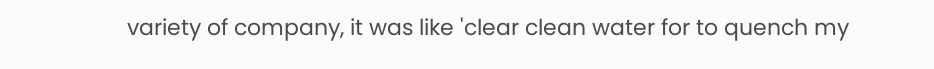variety of company, it was like 'clear clean water for to quench my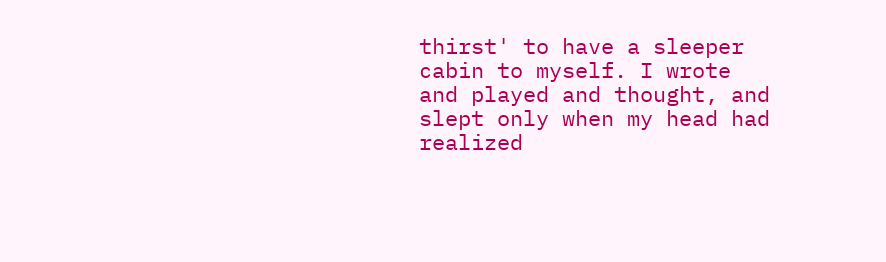thirst' to have a sleeper cabin to myself. I wrote and played and thought, and slept only when my head had realized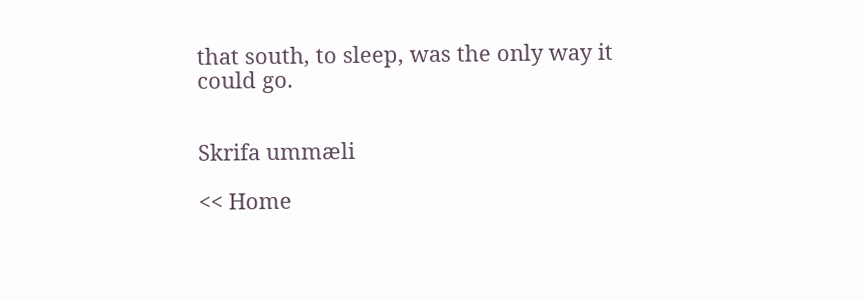that south, to sleep, was the only way it could go.


Skrifa ummæli

<< Home